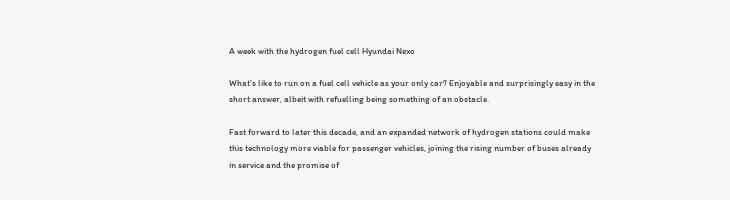A week with the hydrogen fuel cell Hyundai Nexo

What’s like to run on a fuel cell vehicle as your only car? Enjoyable and surprisingly easy in the short answer, albeit with refuelling being something of an obstacle.

Fast forward to later this decade, and an expanded network of hydrogen stations could make this technology more viable for passenger vehicles, joining the rising number of buses already in service and the promise of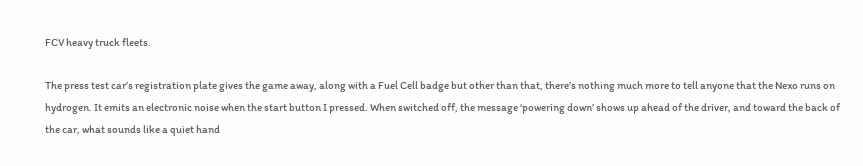FCV heavy truck fleets.

The press test car’s registration plate gives the game away, along with a Fuel Cell badge but other than that, there’s nothing much more to tell anyone that the Nexo runs on hydrogen. It emits an electronic noise when the start button I pressed. When switched off, the message ‘powering down’ shows up ahead of the driver, and toward the back of the car, what sounds like a quiet hand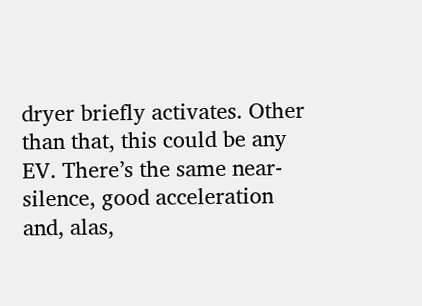dryer briefly activates. Other than that, this could be any EV. There’s the same near-silence, good acceleration and, alas,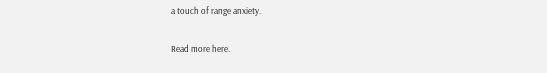a touch of range anxiety.

Read more here.